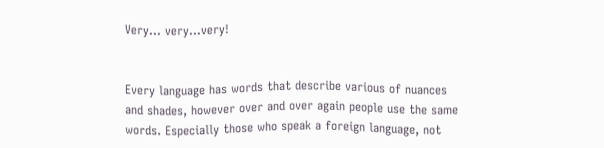Very... very...very!


Every language has words that describe various of nuances and shades, however over and over again people use the same words. Especially those who speak a foreign language, not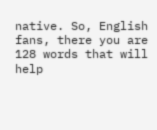native. So, English fans, there you are 128 words that will help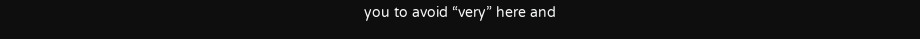you to avoid “very” here and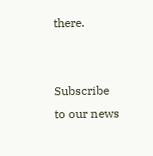there.


Subscribe to our news